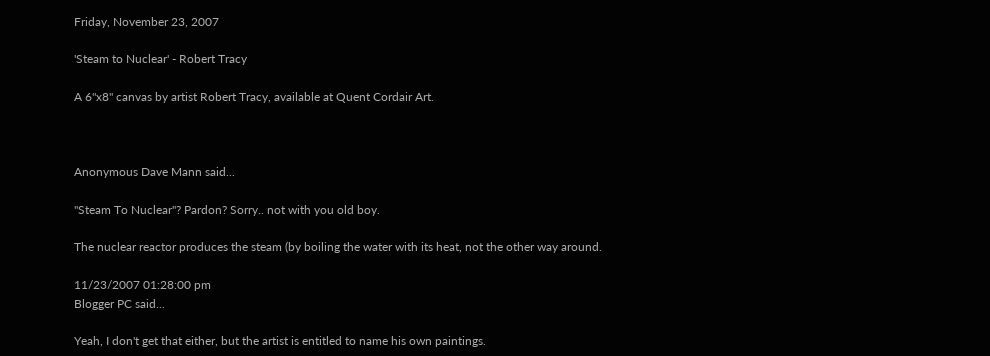Friday, November 23, 2007

'Steam to Nuclear' - Robert Tracy

A 6"x8" canvas by artist Robert Tracy, available at Quent Cordair Art.



Anonymous Dave Mann said...

"Steam To Nuclear"? Pardon? Sorry.. not with you old boy.

The nuclear reactor produces the steam (by boiling the water with its heat, not the other way around.

11/23/2007 01:28:00 pm
Blogger PC said...

Yeah, I don't get that either, but the artist is entitled to name his own paintings.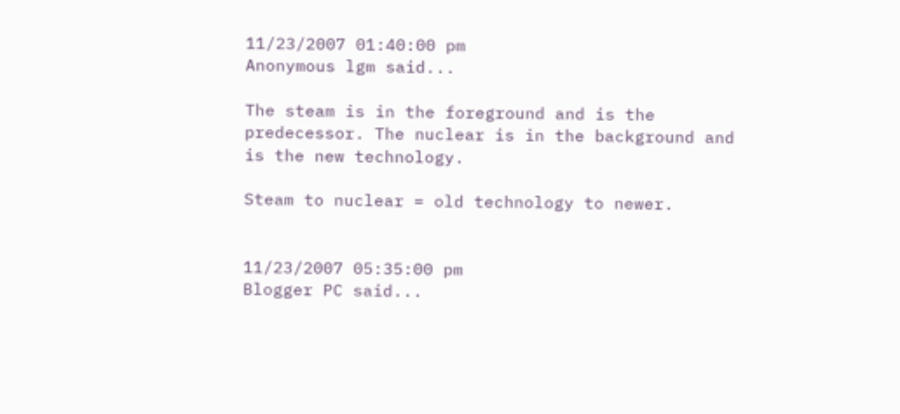11/23/2007 01:40:00 pm
Anonymous lgm said...

The steam is in the foreground and is the predecessor. The nuclear is in the background and is the new technology.

Steam to nuclear = old technology to newer.


11/23/2007 05:35:00 pm
Blogger PC said...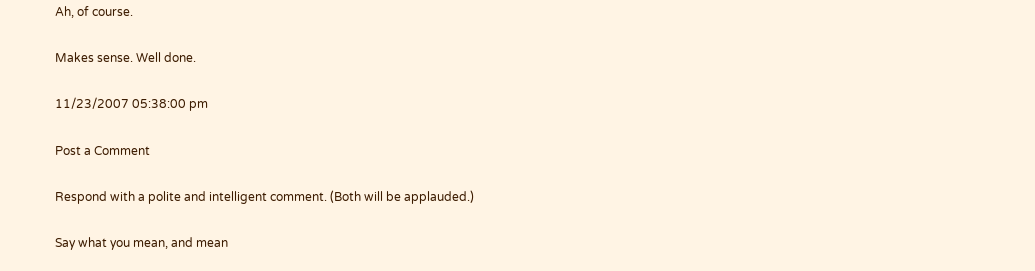Ah, of course.

Makes sense. Well done.

11/23/2007 05:38:00 pm

Post a Comment

Respond with a polite and intelligent comment. (Both will be applauded.)

Say what you mean, and mean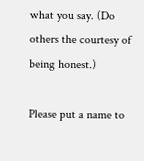what you say. (Do others the courtesy of being honest.)

Please put a name to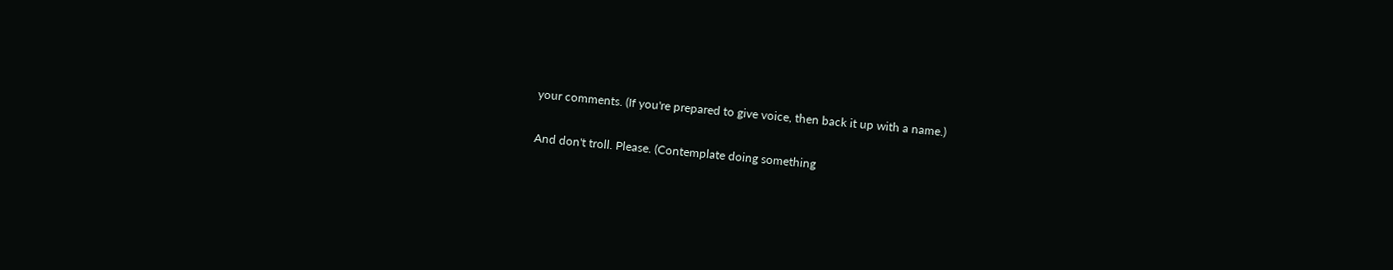your comments. (If you're prepared to give voice, then back it up with a name.)

And don't troll. Please. (Contemplate doing something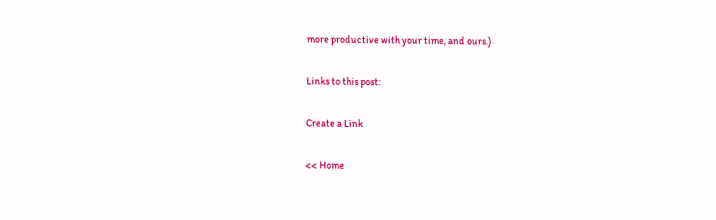more productive with your time, and ours.)

Links to this post:

Create a Link

<< Home